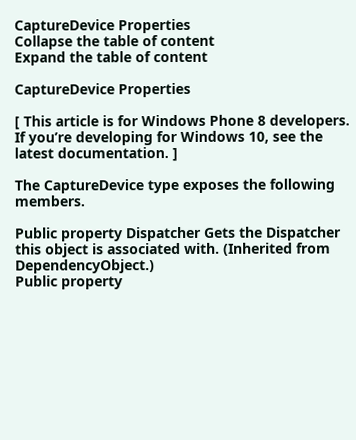CaptureDevice Properties
Collapse the table of content
Expand the table of content

CaptureDevice Properties

[ This article is for Windows Phone 8 developers. If you’re developing for Windows 10, see the latest documentation. ]

The CaptureDevice type exposes the following members.

Public property Dispatcher Gets the Dispatcher this object is associated with. (Inherited from DependencyObject.)
Public property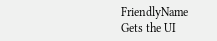FriendlyName Gets the UI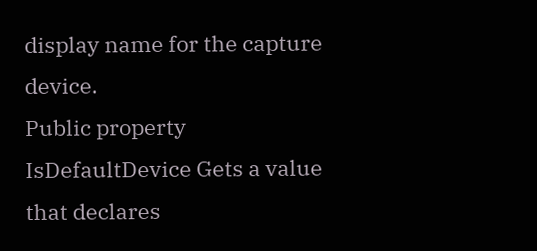display name for the capture device.
Public property IsDefaultDevice Gets a value that declares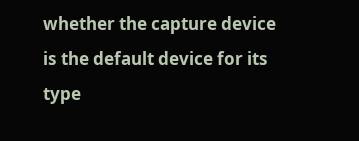whether the capture device is the default device for its type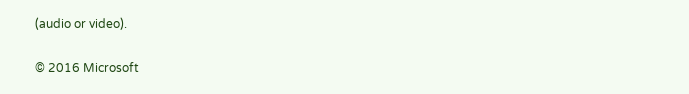(audio or video).

© 2016 Microsoft